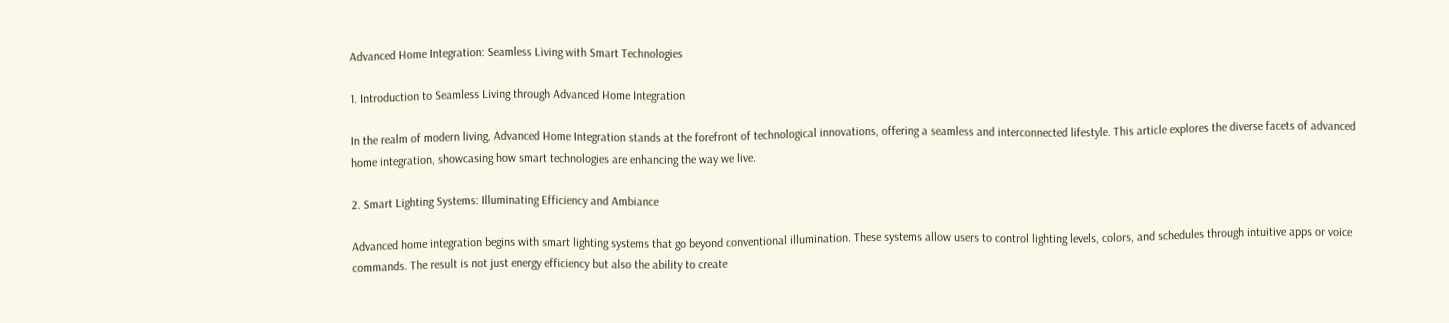Advanced Home Integration: Seamless Living with Smart Technologies

1. Introduction to Seamless Living through Advanced Home Integration

In the realm of modern living, Advanced Home Integration stands at the forefront of technological innovations, offering a seamless and interconnected lifestyle. This article explores the diverse facets of advanced home integration, showcasing how smart technologies are enhancing the way we live.

2. Smart Lighting Systems: Illuminating Efficiency and Ambiance

Advanced home integration begins with smart lighting systems that go beyond conventional illumination. These systems allow users to control lighting levels, colors, and schedules through intuitive apps or voice commands. The result is not just energy efficiency but also the ability to create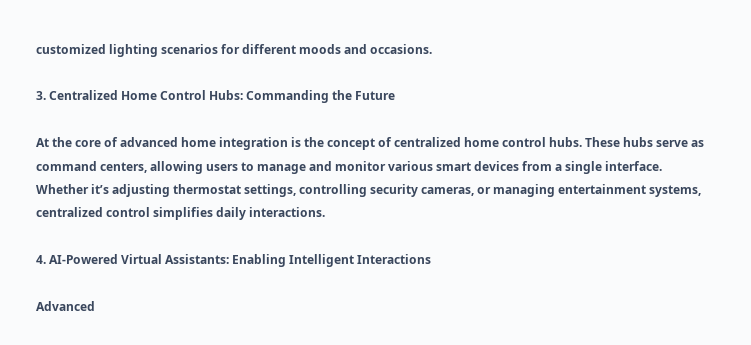customized lighting scenarios for different moods and occasions.

3. Centralized Home Control Hubs: Commanding the Future

At the core of advanced home integration is the concept of centralized home control hubs. These hubs serve as command centers, allowing users to manage and monitor various smart devices from a single interface. Whether it’s adjusting thermostat settings, controlling security cameras, or managing entertainment systems, centralized control simplifies daily interactions.

4. AI-Powered Virtual Assistants: Enabling Intelligent Interactions

Advanced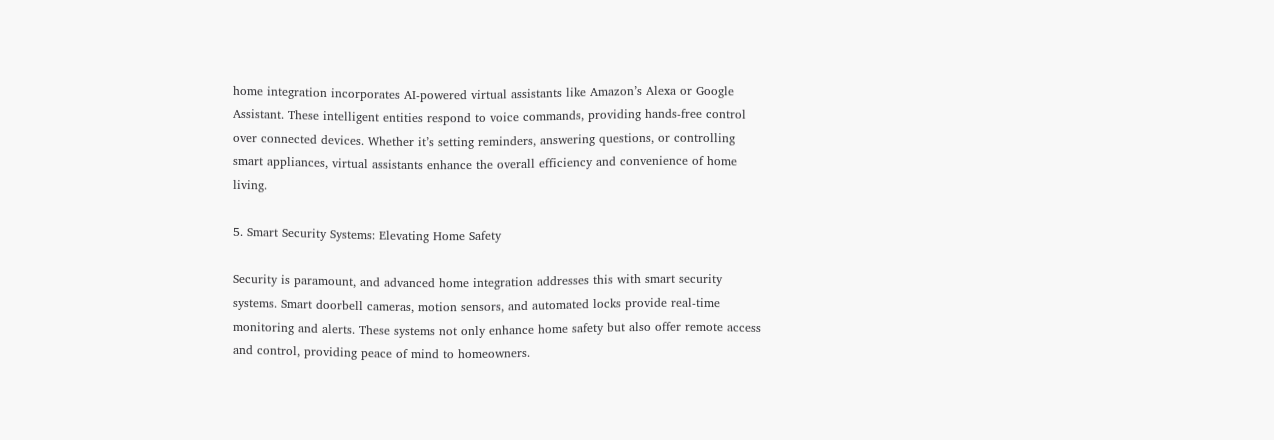home integration incorporates AI-powered virtual assistants like Amazon’s Alexa or Google Assistant. These intelligent entities respond to voice commands, providing hands-free control over connected devices. Whether it’s setting reminders, answering questions, or controlling smart appliances, virtual assistants enhance the overall efficiency and convenience of home living.

5. Smart Security Systems: Elevating Home Safety

Security is paramount, and advanced home integration addresses this with smart security systems. Smart doorbell cameras, motion sensors, and automated locks provide real-time monitoring and alerts. These systems not only enhance home safety but also offer remote access and control, providing peace of mind to homeowners.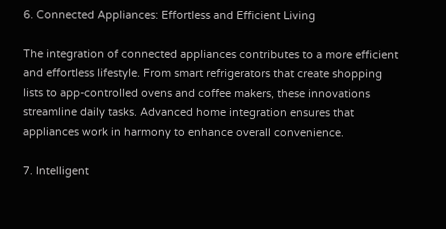6. Connected Appliances: Effortless and Efficient Living

The integration of connected appliances contributes to a more efficient and effortless lifestyle. From smart refrigerators that create shopping lists to app-controlled ovens and coffee makers, these innovations streamline daily tasks. Advanced home integration ensures that appliances work in harmony to enhance overall convenience.

7. Intelligent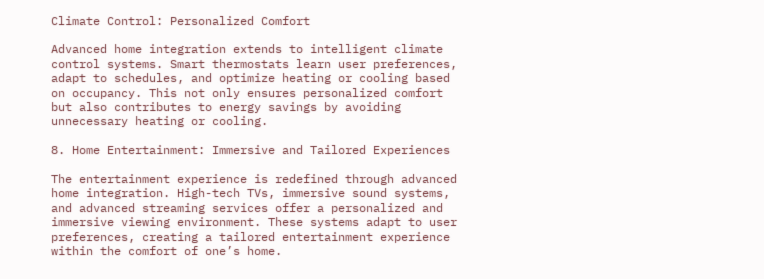Climate Control: Personalized Comfort

Advanced home integration extends to intelligent climate control systems. Smart thermostats learn user preferences, adapt to schedules, and optimize heating or cooling based on occupancy. This not only ensures personalized comfort but also contributes to energy savings by avoiding unnecessary heating or cooling.

8. Home Entertainment: Immersive and Tailored Experiences

The entertainment experience is redefined through advanced home integration. High-tech TVs, immersive sound systems, and advanced streaming services offer a personalized and immersive viewing environment. These systems adapt to user preferences, creating a tailored entertainment experience within the comfort of one’s home.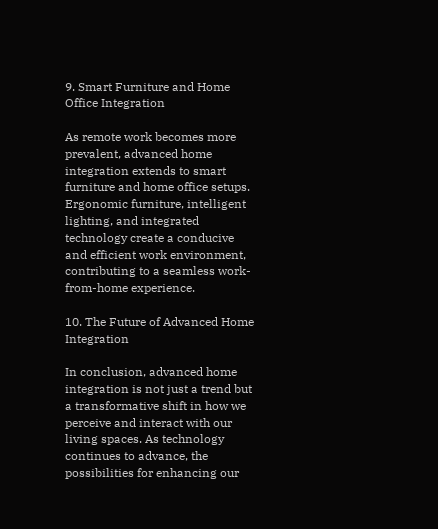9. Smart Furniture and Home Office Integration

As remote work becomes more prevalent, advanced home integration extends to smart furniture and home office setups. Ergonomic furniture, intelligent lighting, and integrated technology create a conducive and efficient work environment, contributing to a seamless work-from-home experience.

10. The Future of Advanced Home Integration

In conclusion, advanced home integration is not just a trend but a transformative shift in how we perceive and interact with our living spaces. As technology continues to advance, the possibilities for enhancing our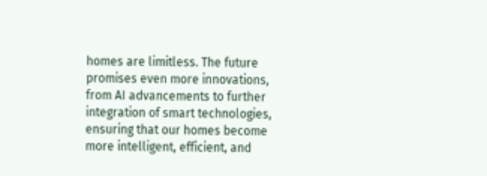homes are limitless. The future promises even more innovations, from AI advancements to further integration of smart technologies, ensuring that our homes become more intelligent, efficient, and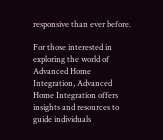responsive than ever before.

For those interested in exploring the world of Advanced Home Integration, Advanced Home Integration offers insights and resources to guide individuals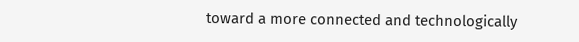toward a more connected and technologically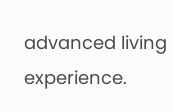advanced living experience.